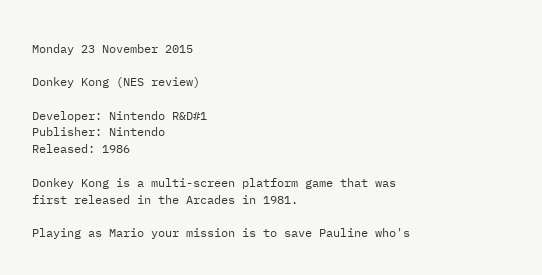Monday 23 November 2015

Donkey Kong (NES review)

Developer: Nintendo R&D#1
Publisher: Nintendo
Released: 1986

Donkey Kong is a multi-screen platform game that was first released in the Arcades in 1981.

Playing as Mario your mission is to save Pauline who's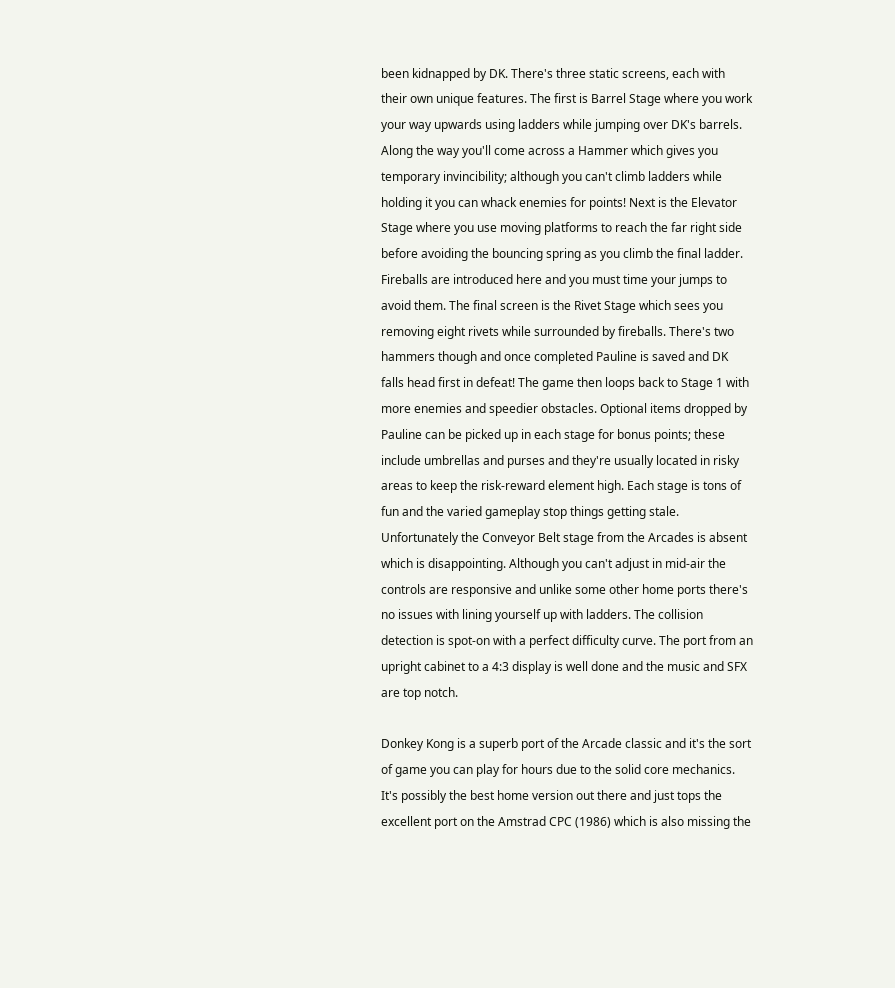been kidnapped by DK. There's three static screens, each with their own unique features. The first is Barrel Stage where you work your way upwards using ladders while jumping over DK's barrels. Along the way you'll come across a Hammer which gives you temporary invincibility; although you can't climb ladders while holding it you can whack enemies for points! Next is the Elevator Stage where you use moving platforms to reach the far right side before avoiding the bouncing spring as you climb the final ladder. Fireballs are introduced here and you must time your jumps to avoid them. The final screen is the Rivet Stage which sees you removing eight rivets while surrounded by fireballs. There's two hammers though and once completed Pauline is saved and DK falls head first in defeat! The game then loops back to Stage 1 with more enemies and speedier obstacles. Optional items dropped by Pauline can be picked up in each stage for bonus points; these include umbrellas and purses and they're usually located in risky areas to keep the risk-reward element high. Each stage is tons of fun and the varied gameplay stop things getting stale. Unfortunately the Conveyor Belt stage from the Arcades is absent which is disappointing. Although you can't adjust in mid-air the controls are responsive and unlike some other home ports there's no issues with lining yourself up with ladders. The collision detection is spot-on with a perfect difficulty curve. The port from an upright cabinet to a 4:3 display is well done and the music and SFX are top notch.

Donkey Kong is a superb port of the Arcade classic and it's the sort of game you can play for hours due to the solid core mechanics. It's possibly the best home version out there and just tops the excellent port on the Amstrad CPC (1986) which is also missing the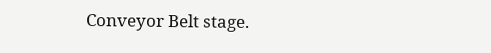Conveyor Belt stage.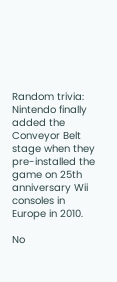Random trivia: Nintendo finally added the Conveyor Belt stage when they pre-installed the game on 25th anniversary Wii consoles in Europe in 2010.

No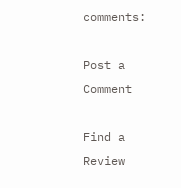comments:

Post a Comment

Find a Review